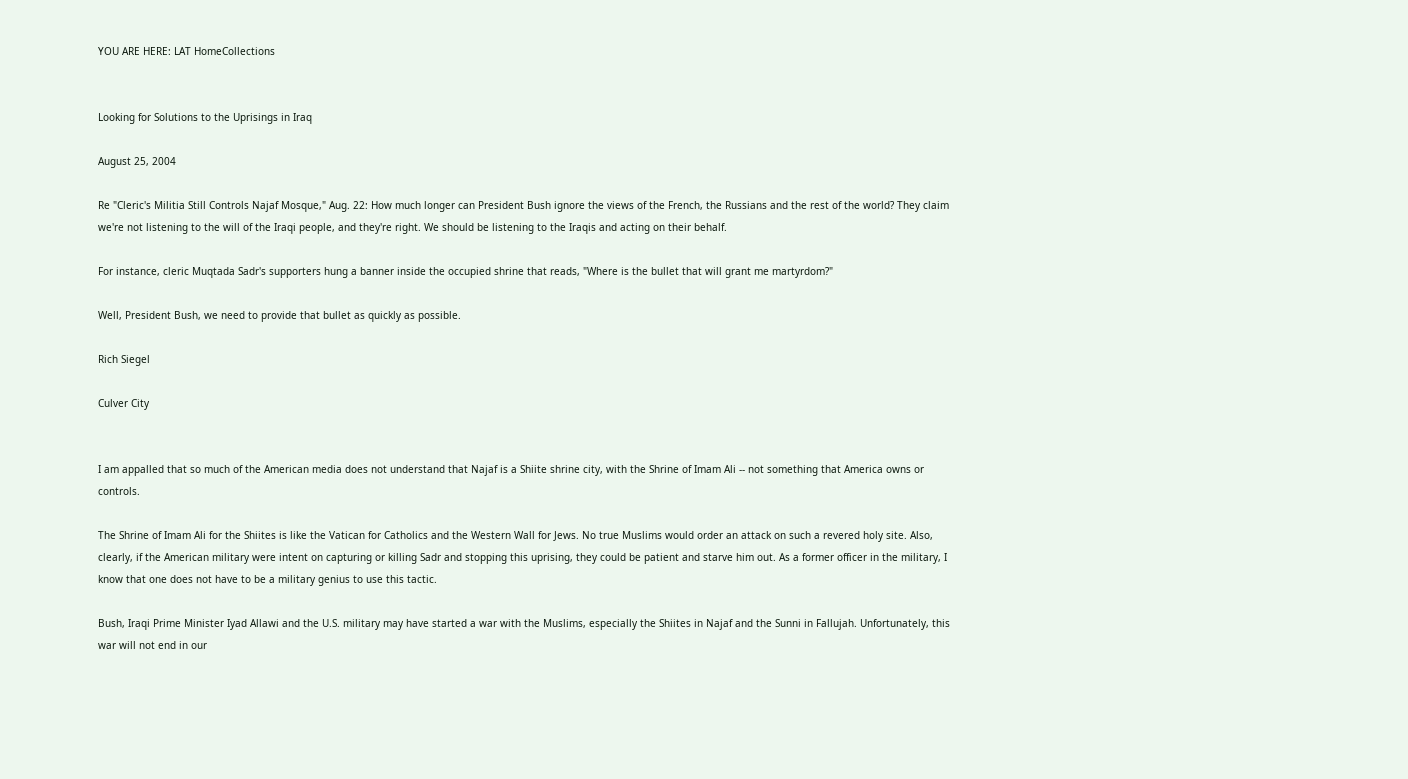YOU ARE HERE: LAT HomeCollections


Looking for Solutions to the Uprisings in Iraq

August 25, 2004

Re "Cleric's Militia Still Controls Najaf Mosque," Aug. 22: How much longer can President Bush ignore the views of the French, the Russians and the rest of the world? They claim we're not listening to the will of the Iraqi people, and they're right. We should be listening to the Iraqis and acting on their behalf.

For instance, cleric Muqtada Sadr's supporters hung a banner inside the occupied shrine that reads, "Where is the bullet that will grant me martyrdom?"

Well, President Bush, we need to provide that bullet as quickly as possible.

Rich Siegel

Culver City


I am appalled that so much of the American media does not understand that Najaf is a Shiite shrine city, with the Shrine of Imam Ali -- not something that America owns or controls.

The Shrine of Imam Ali for the Shiites is like the Vatican for Catholics and the Western Wall for Jews. No true Muslims would order an attack on such a revered holy site. Also, clearly, if the American military were intent on capturing or killing Sadr and stopping this uprising, they could be patient and starve him out. As a former officer in the military, I know that one does not have to be a military genius to use this tactic.

Bush, Iraqi Prime Minister Iyad Allawi and the U.S. military may have started a war with the Muslims, especially the Shiites in Najaf and the Sunni in Fallujah. Unfortunately, this war will not end in our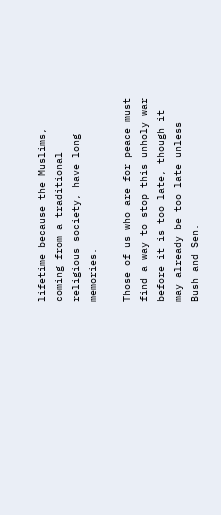lifetime because the Muslims, coming from a traditional religious society, have long memories.

Those of us who are for peace must find a way to stop this unholy war before it is too late, though it may already be too late unless Bush and Sen.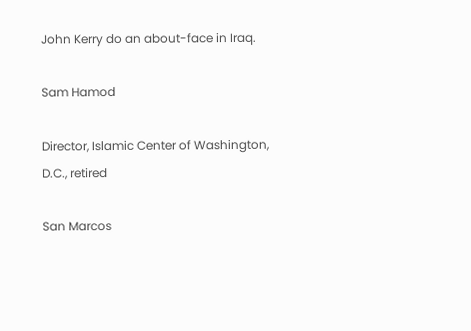John Kerry do an about-face in Iraq.

Sam Hamod

Director, Islamic Center of Washington, D.C., retired

San Marcos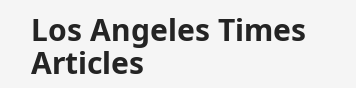Los Angeles Times Articles